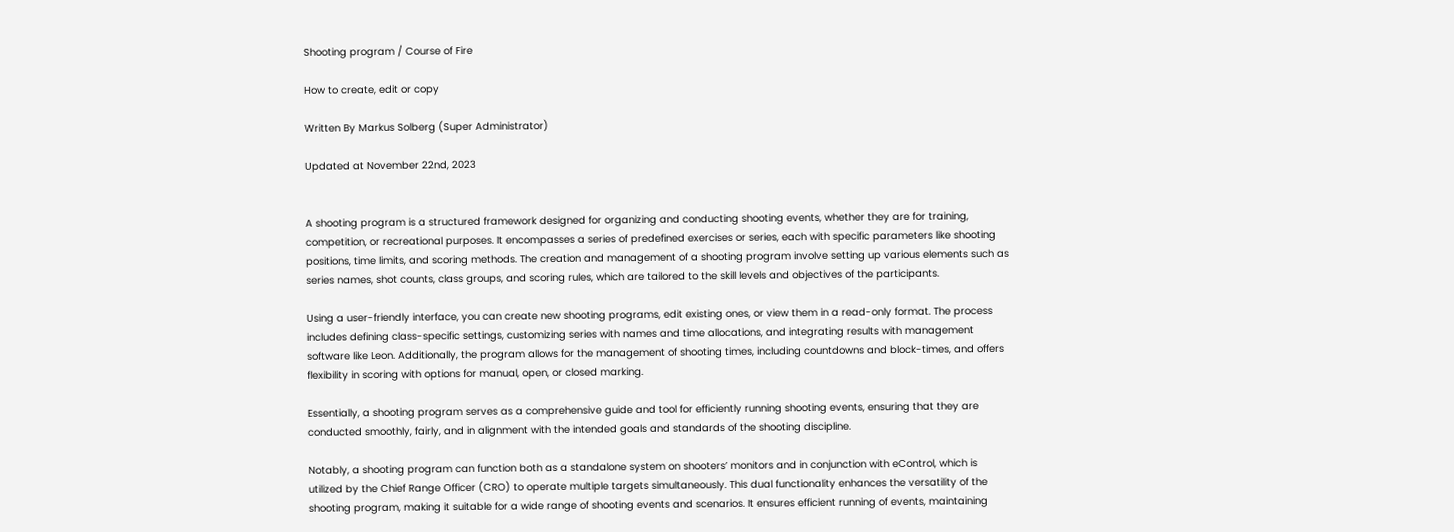Shooting program / Course of Fire

How to create, edit or copy

Written By Markus Solberg (Super Administrator)

Updated at November 22nd, 2023


A shooting program is a structured framework designed for organizing and conducting shooting events, whether they are for training, competition, or recreational purposes. It encompasses a series of predefined exercises or series, each with specific parameters like shooting positions, time limits, and scoring methods. The creation and management of a shooting program involve setting up various elements such as series names, shot counts, class groups, and scoring rules, which are tailored to the skill levels and objectives of the participants.

Using a user-friendly interface, you can create new shooting programs, edit existing ones, or view them in a read-only format. The process includes defining class-specific settings, customizing series with names and time allocations, and integrating results with management software like Leon. Additionally, the program allows for the management of shooting times, including countdowns and block-times, and offers flexibility in scoring with options for manual, open, or closed marking.

Essentially, a shooting program serves as a comprehensive guide and tool for efficiently running shooting events, ensuring that they are conducted smoothly, fairly, and in alignment with the intended goals and standards of the shooting discipline.

Notably, a shooting program can function both as a standalone system on shooters’ monitors and in conjunction with eControl, which is utilized by the Chief Range Officer (CRO) to operate multiple targets simultaneously. This dual functionality enhances the versatility of the shooting program, making it suitable for a wide range of shooting events and scenarios. It ensures efficient running of events, maintaining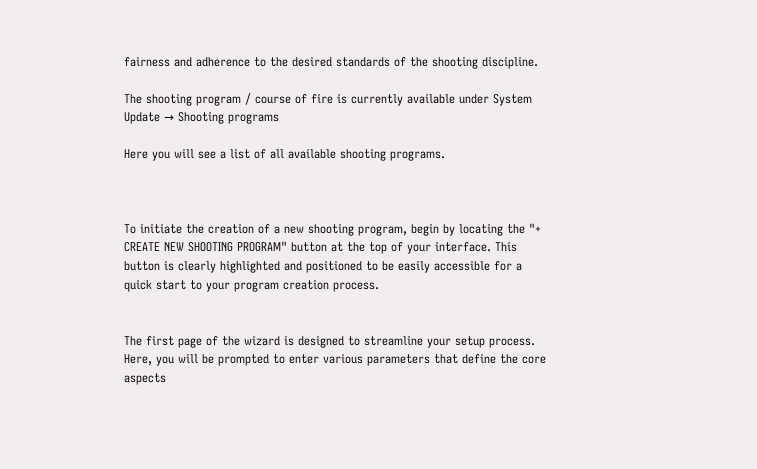fairness and adherence to the desired standards of the shooting discipline.

The shooting program / course of fire is currently available under System Update → Shooting programs

Here you will see a list of all available shooting programs.



To initiate the creation of a new shooting program, begin by locating the "+ CREATE NEW SHOOTING PROGRAM" button at the top of your interface. This button is clearly highlighted and positioned to be easily accessible for a quick start to your program creation process.


The first page of the wizard is designed to streamline your setup process. Here, you will be prompted to enter various parameters that define the core aspects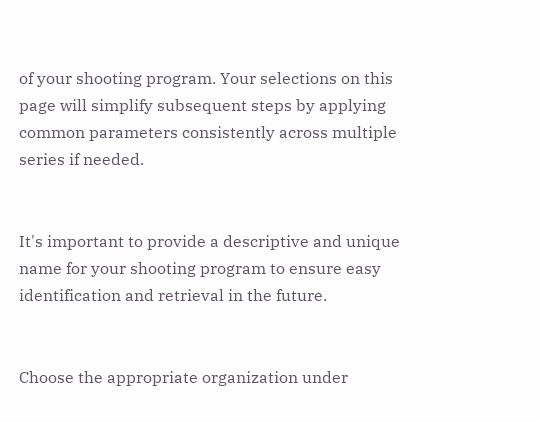of your shooting program. Your selections on this page will simplify subsequent steps by applying common parameters consistently across multiple series if needed.


It's important to provide a descriptive and unique name for your shooting program to ensure easy identification and retrieval in the future.


Choose the appropriate organization under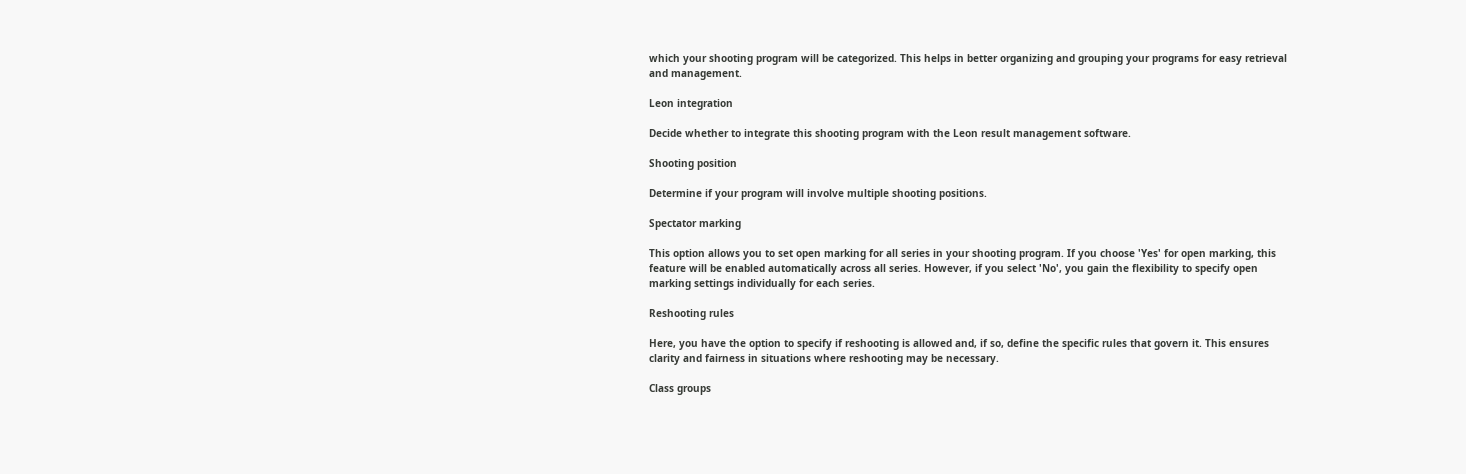which your shooting program will be categorized. This helps in better organizing and grouping your programs for easy retrieval and management.

Leon integration

Decide whether to integrate this shooting program with the Leon result management software.

Shooting position

Determine if your program will involve multiple shooting positions.

Spectator marking

This option allows you to set open marking for all series in your shooting program. If you choose 'Yes' for open marking, this feature will be enabled automatically across all series. However, if you select 'No', you gain the flexibility to specify open marking settings individually for each series.

Reshooting rules

Here, you have the option to specify if reshooting is allowed and, if so, define the specific rules that govern it. This ensures clarity and fairness in situations where reshooting may be necessary.

Class groups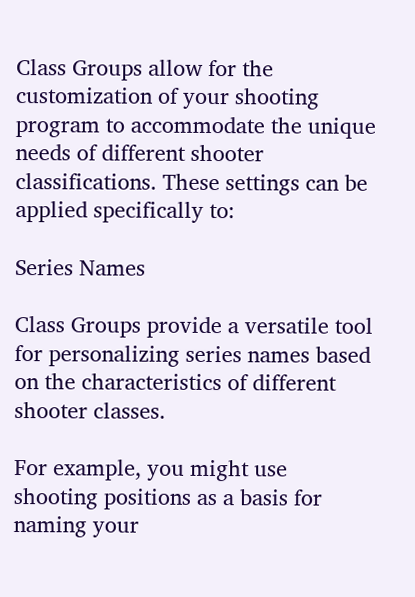Class Groups allow for the customization of your shooting program to accommodate the unique needs of different shooter classifications. These settings can be applied specifically to:

Series Names

Class Groups provide a versatile tool for personalizing series names based on the characteristics of different shooter classes.

For example, you might use shooting positions as a basis for naming your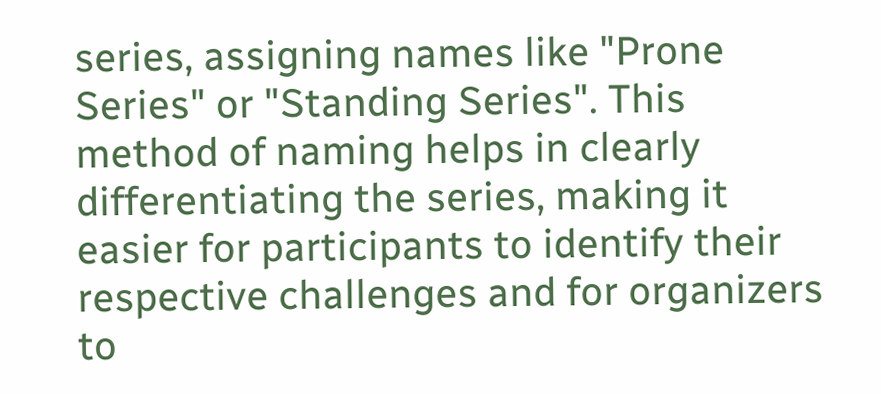series, assigning names like "Prone Series" or "Standing Series". This method of naming helps in clearly differentiating the series, making it easier for participants to identify their respective challenges and for organizers to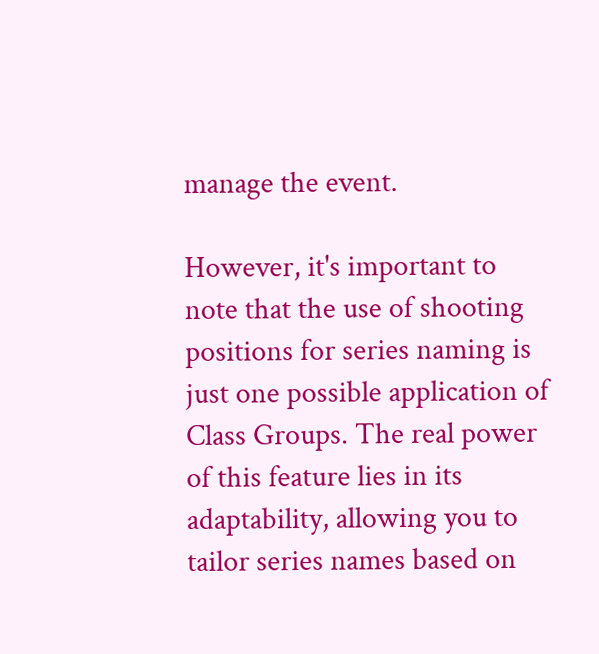manage the event.

However, it's important to note that the use of shooting positions for series naming is just one possible application of Class Groups. The real power of this feature lies in its adaptability, allowing you to tailor series names based on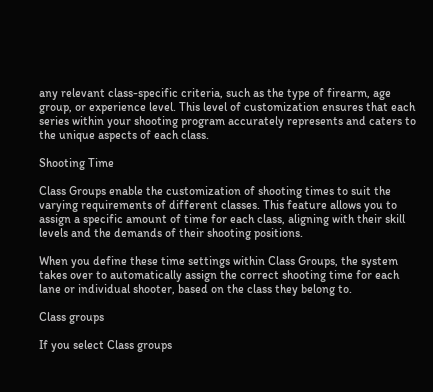any relevant class-specific criteria, such as the type of firearm, age group, or experience level. This level of customization ensures that each series within your shooting program accurately represents and caters to the unique aspects of each class.

Shooting Time

Class Groups enable the customization of shooting times to suit the varying requirements of different classes. This feature allows you to assign a specific amount of time for each class, aligning with their skill levels and the demands of their shooting positions.

When you define these time settings within Class Groups, the system takes over to automatically assign the correct shooting time for each lane or individual shooter, based on the class they belong to.

Class groups

If you select Class groups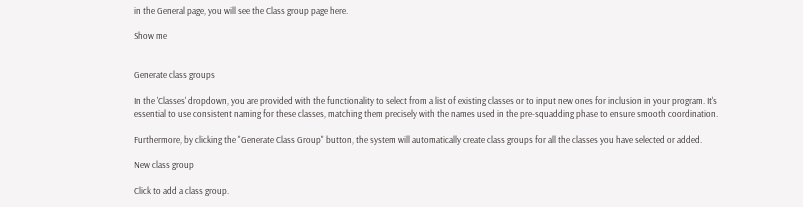in the General page, you will see the Class group page here.

Show me


Generate class groups

In the 'Classes' dropdown, you are provided with the functionality to select from a list of existing classes or to input new ones for inclusion in your program. It's essential to use consistent naming for these classes, matching them precisely with the names used in the pre-squadding phase to ensure smooth coordination.

Furthermore, by clicking the "Generate Class Group" button, the system will automatically create class groups for all the classes you have selected or added.

New class group

Click to add a class group.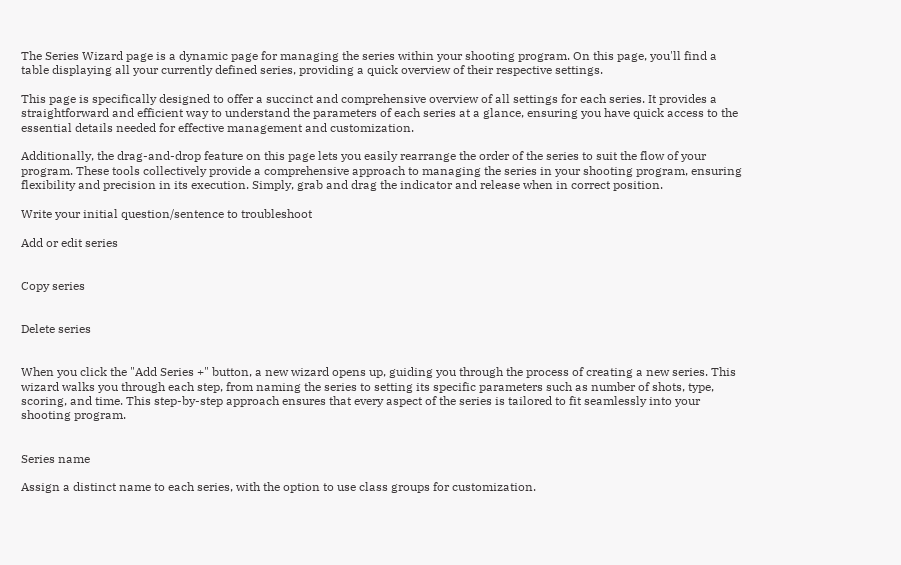The Series Wizard page is a dynamic page for managing the series within your shooting program. On this page, you'll find a table displaying all your currently defined series, providing a quick overview of their respective settings.

This page is specifically designed to offer a succinct and comprehensive overview of all settings for each series. It provides a straightforward and efficient way to understand the parameters of each series at a glance, ensuring you have quick access to the essential details needed for effective management and customization.

Additionally, the drag-and-drop feature on this page lets you easily rearrange the order of the series to suit the flow of your program. These tools collectively provide a comprehensive approach to managing the series in your shooting program, ensuring flexibility and precision in its execution. Simply, grab and drag the indicator and release when in correct position.

Write your initial question/sentence to troubleshoot

Add or edit series


Copy series


Delete series


When you click the "Add Series +" button, a new wizard opens up, guiding you through the process of creating a new series. This wizard walks you through each step, from naming the series to setting its specific parameters such as number of shots, type, scoring, and time. This step-by-step approach ensures that every aspect of the series is tailored to fit seamlessly into your shooting program.


Series name

Assign a distinct name to each series, with the option to use class groups for customization.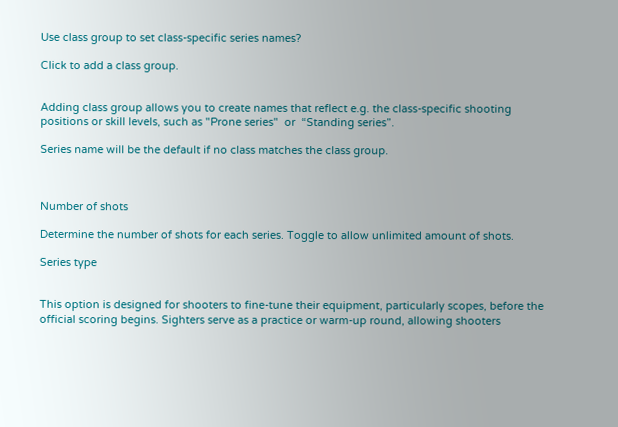Use class group to set class-specific series names?

Click to add a class group.


Adding class group allows you to create names that reflect e.g. the class-specific shooting positions or skill levels, such as "Prone series"  or  “Standing series”.

Series name will be the default if no class matches the class group.



Number of shots

Determine the number of shots for each series. Toggle to allow unlimited amount of shots.

Series type


This option is designed for shooters to fine-tune their equipment, particularly scopes, before the official scoring begins. Sighters serve as a practice or warm-up round, allowing shooters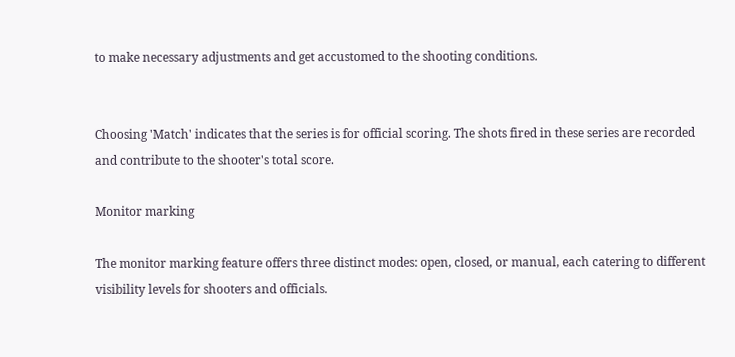to make necessary adjustments and get accustomed to the shooting conditions.


Choosing 'Match' indicates that the series is for official scoring. The shots fired in these series are recorded and contribute to the shooter's total score.

Monitor marking

The monitor marking feature offers three distinct modes: open, closed, or manual, each catering to different visibility levels for shooters and officials.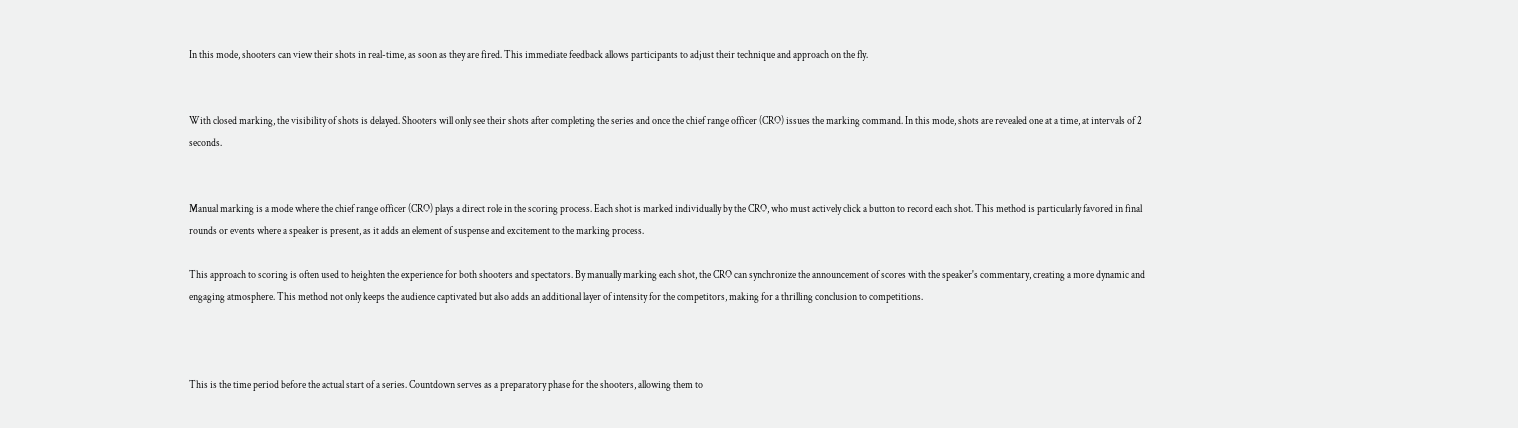In this mode, shooters can view their shots in real-time, as soon as they are fired. This immediate feedback allows participants to adjust their technique and approach on the fly.


With closed marking, the visibility of shots is delayed. Shooters will only see their shots after completing the series and once the chief range officer (CRO) issues the marking command. In this mode, shots are revealed one at a time, at intervals of 2 seconds.


Manual marking is a mode where the chief range officer (CRO) plays a direct role in the scoring process. Each shot is marked individually by the CRO, who must actively click a button to record each shot. This method is particularly favored in final rounds or events where a speaker is present, as it adds an element of suspense and excitement to the marking process.

This approach to scoring is often used to heighten the experience for both shooters and spectators. By manually marking each shot, the CRO can synchronize the announcement of scores with the speaker's commentary, creating a more dynamic and engaging atmosphere. This method not only keeps the audience captivated but also adds an additional layer of intensity for the competitors, making for a thrilling conclusion to competitions.



This is the time period before the actual start of a series. Countdown serves as a preparatory phase for the shooters, allowing them to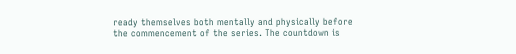ready themselves both mentally and physically before the commencement of the series. The countdown is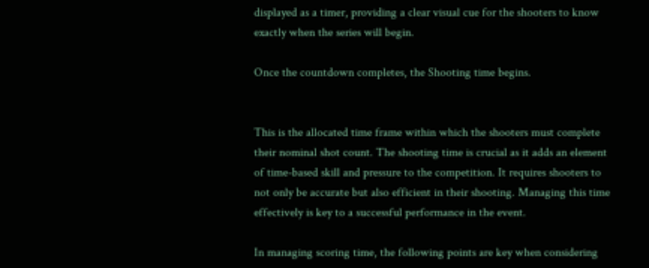displayed as a timer, providing a clear visual cue for the shooters to know exactly when the series will begin.

Once the countdown completes, the Shooting time begins.


This is the allocated time frame within which the shooters must complete their nominal shot count. The shooting time is crucial as it adds an element of time-based skill and pressure to the competition. It requires shooters to not only be accurate but also efficient in their shooting. Managing this time effectively is key to a successful performance in the event.

In managing scoring time, the following points are key when considering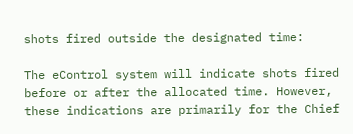shots fired outside the designated time:

The eControl system will indicate shots fired before or after the allocated time. However, these indications are primarily for the Chief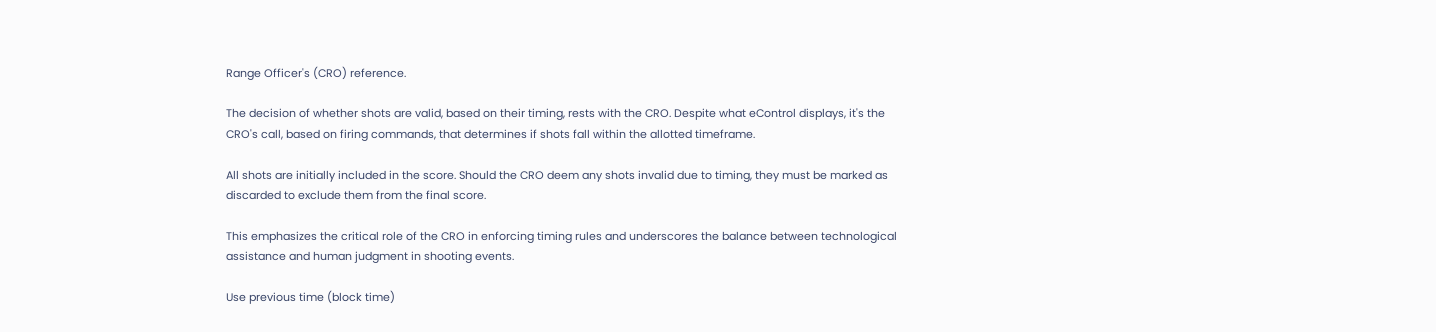Range Officer's (CRO) reference.

The decision of whether shots are valid, based on their timing, rests with the CRO. Despite what eControl displays, it's the CRO's call, based on firing commands, that determines if shots fall within the allotted timeframe.

All shots are initially included in the score. Should the CRO deem any shots invalid due to timing, they must be marked as discarded to exclude them from the final score.

This emphasizes the critical role of the CRO in enforcing timing rules and underscores the balance between technological assistance and human judgment in shooting events.

Use previous time (block time)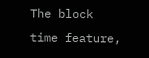The block time feature,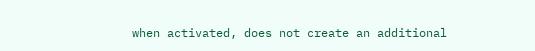when activated, does not create an additional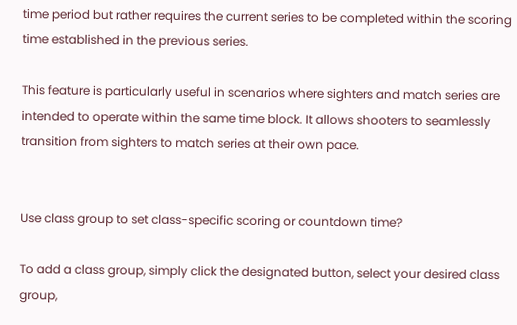time period but rather requires the current series to be completed within the scoring time established in the previous series.

This feature is particularly useful in scenarios where sighters and match series are intended to operate within the same time block. It allows shooters to seamlessly transition from sighters to match series at their own pace.


Use class group to set class-specific scoring or countdown time?

To add a class group, simply click the designated button, select your desired class group,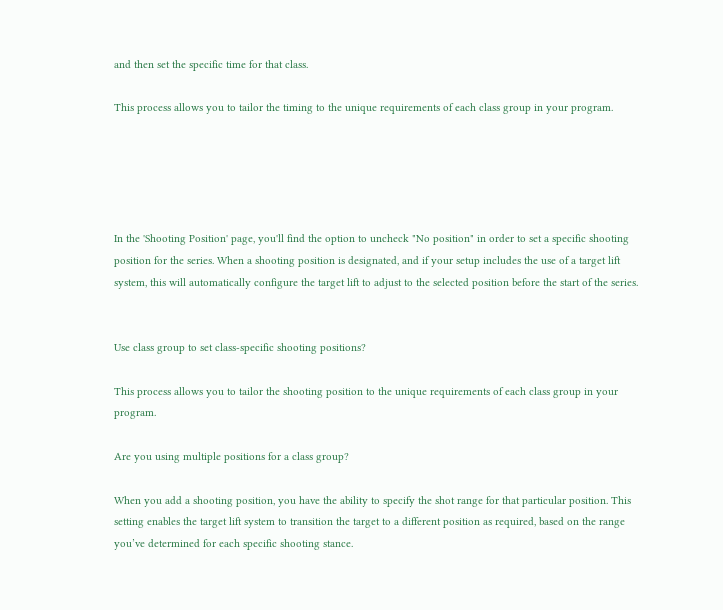and then set the specific time for that class.

This process allows you to tailor the timing to the unique requirements of each class group in your program.





In the 'Shooting Position' page, you'll find the option to uncheck "No position" in order to set a specific shooting position for the series. When a shooting position is designated, and if your setup includes the use of a target lift system, this will automatically configure the target lift to adjust to the selected position before the start of the series.


Use class group to set class-specific shooting positions?

This process allows you to tailor the shooting position to the unique requirements of each class group in your program.

Are you using multiple positions for a class group?

When you add a shooting position, you have the ability to specify the shot range for that particular position. This setting enables the target lift system to transition the target to a different position as required, based on the range you’ve determined for each specific shooting stance.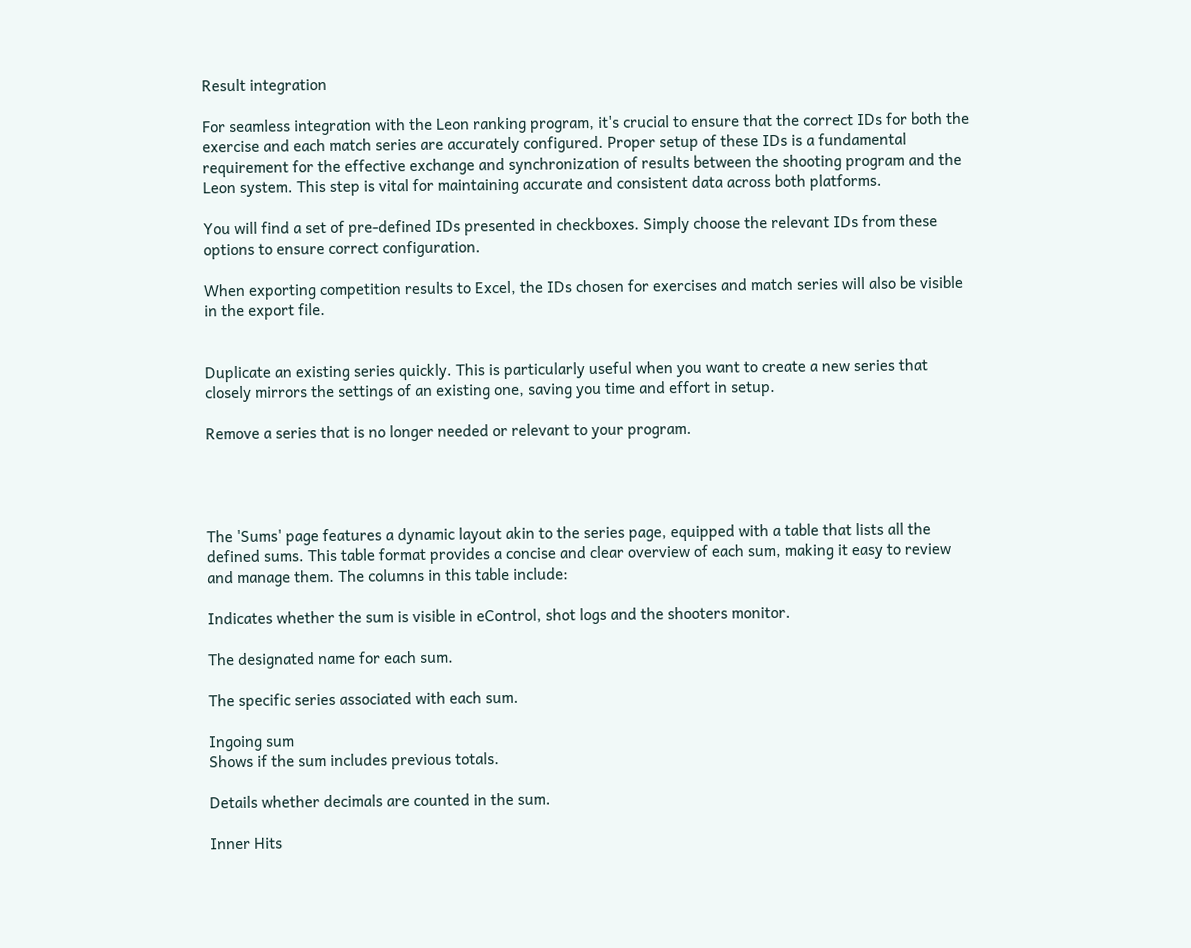Result integration

For seamless integration with the Leon ranking program, it's crucial to ensure that the correct IDs for both the exercise and each match series are accurately configured. Proper setup of these IDs is a fundamental requirement for the effective exchange and synchronization of results between the shooting program and the Leon system. This step is vital for maintaining accurate and consistent data across both platforms.

You will find a set of pre-defined IDs presented in checkboxes. Simply choose the relevant IDs from these options to ensure correct configuration.

When exporting competition results to Excel, the IDs chosen for exercises and match series will also be visible in the export file.


Duplicate an existing series quickly. This is particularly useful when you want to create a new series that closely mirrors the settings of an existing one, saving you time and effort in setup.

Remove a series that is no longer needed or relevant to your program.




The 'Sums' page features a dynamic layout akin to the series page, equipped with a table that lists all the defined sums. This table format provides a concise and clear overview of each sum, making it easy to review and manage them. The columns in this table include:

Indicates whether the sum is visible in eControl, shot logs and the shooters monitor.

The designated name for each sum.

The specific series associated with each sum.

Ingoing sum
Shows if the sum includes previous totals.

Details whether decimals are counted in the sum.

Inner Hits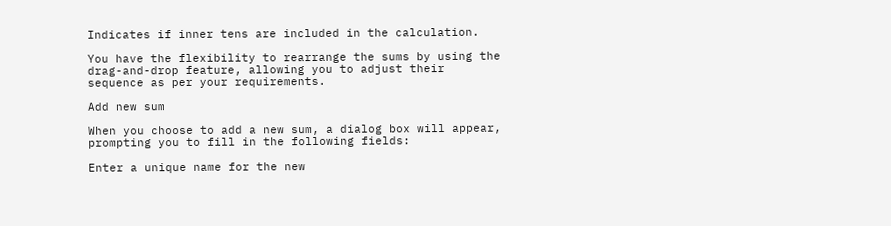Indicates if inner tens are included in the calculation.

You have the flexibility to rearrange the sums by using the drag-and-drop feature, allowing you to adjust their sequence as per your requirements.

Add new sum

When you choose to add a new sum, a dialog box will appear, prompting you to fill in the following fields:

Enter a unique name for the new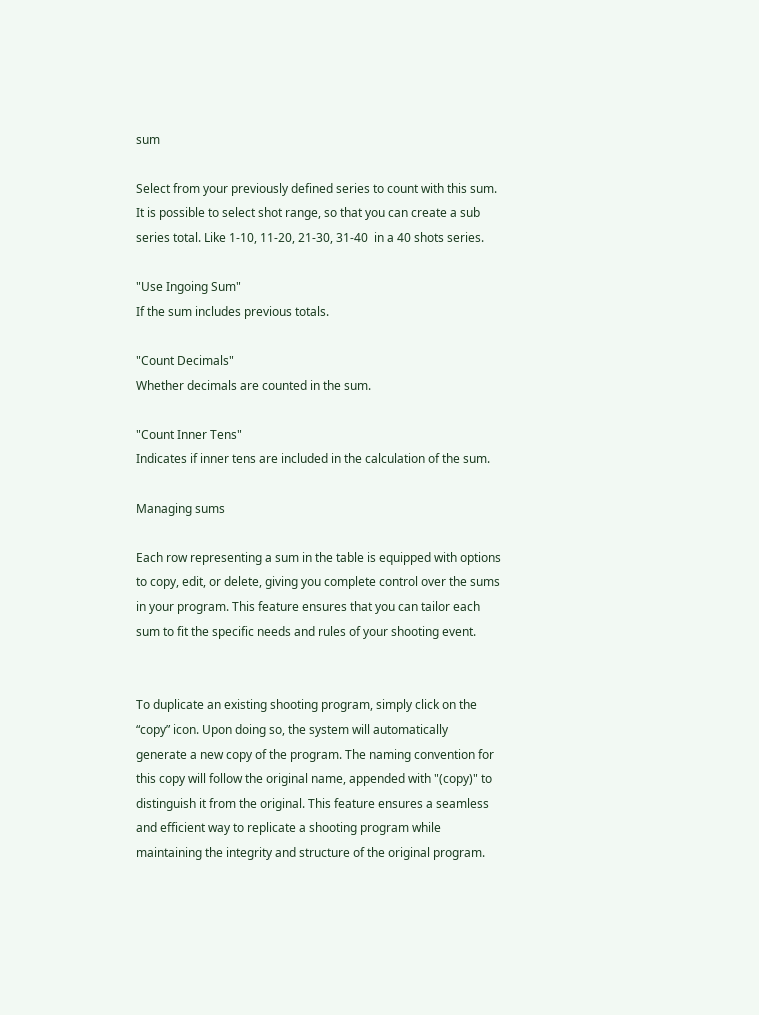sum

Select from your previously defined series to count with this sum. It is possible to select shot range, so that you can create a sub series total. Like 1-10, 11-20, 21-30, 31-40  in a 40 shots series.

"Use Ingoing Sum"
If the sum includes previous totals.

"Count Decimals"
Whether decimals are counted in the sum.

"Count Inner Tens"
Indicates if inner tens are included in the calculation of the sum.

Managing sums

Each row representing a sum in the table is equipped with options to copy, edit, or delete, giving you complete control over the sums in your program. This feature ensures that you can tailor each sum to fit the specific needs and rules of your shooting event.


To duplicate an existing shooting program, simply click on the “copy” icon. Upon doing so, the system will automatically generate a new copy of the program. The naming convention for this copy will follow the original name, appended with "(copy)" to distinguish it from the original. This feature ensures a seamless and efficient way to replicate a shooting program while maintaining the integrity and structure of the original program.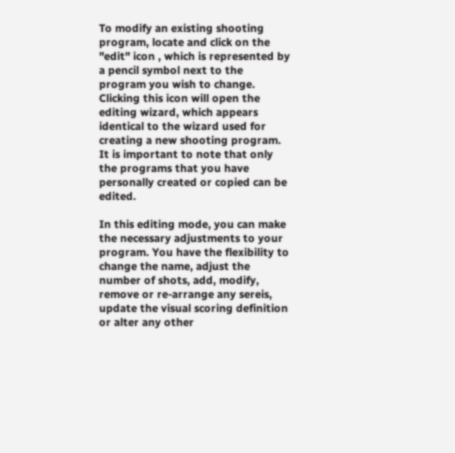To modify an existing shooting program, locate and click on the "edit" icon , which is represented by a pencil symbol next to the program you wish to change. Clicking this icon will open the editing wizard, which appears identical to the wizard used for creating a new shooting program. It is important to note that only the programs that you have personally created or copied can be edited.

In this editing mode, you can make the necessary adjustments to your program. You have the flexibility to change the name, adjust the number of shots, add, modify, remove or re-arrange any sereis, update the visual scoring definition or alter any other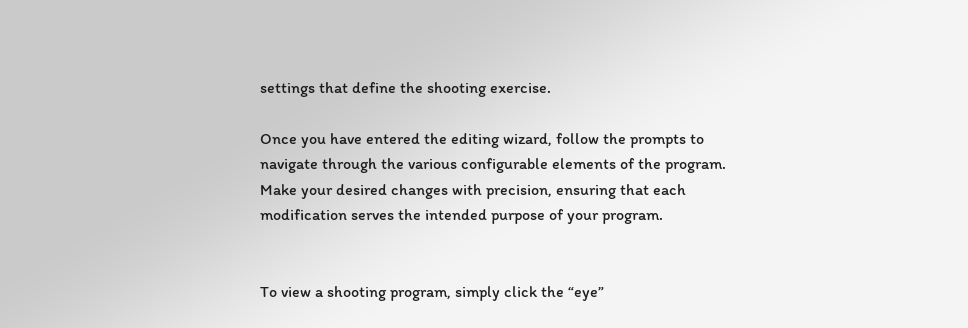settings that define the shooting exercise.

Once you have entered the editing wizard, follow the prompts to navigate through the various configurable elements of the program. Make your desired changes with precision, ensuring that each modification serves the intended purpose of your program.


To view a shooting program, simply click the “eye”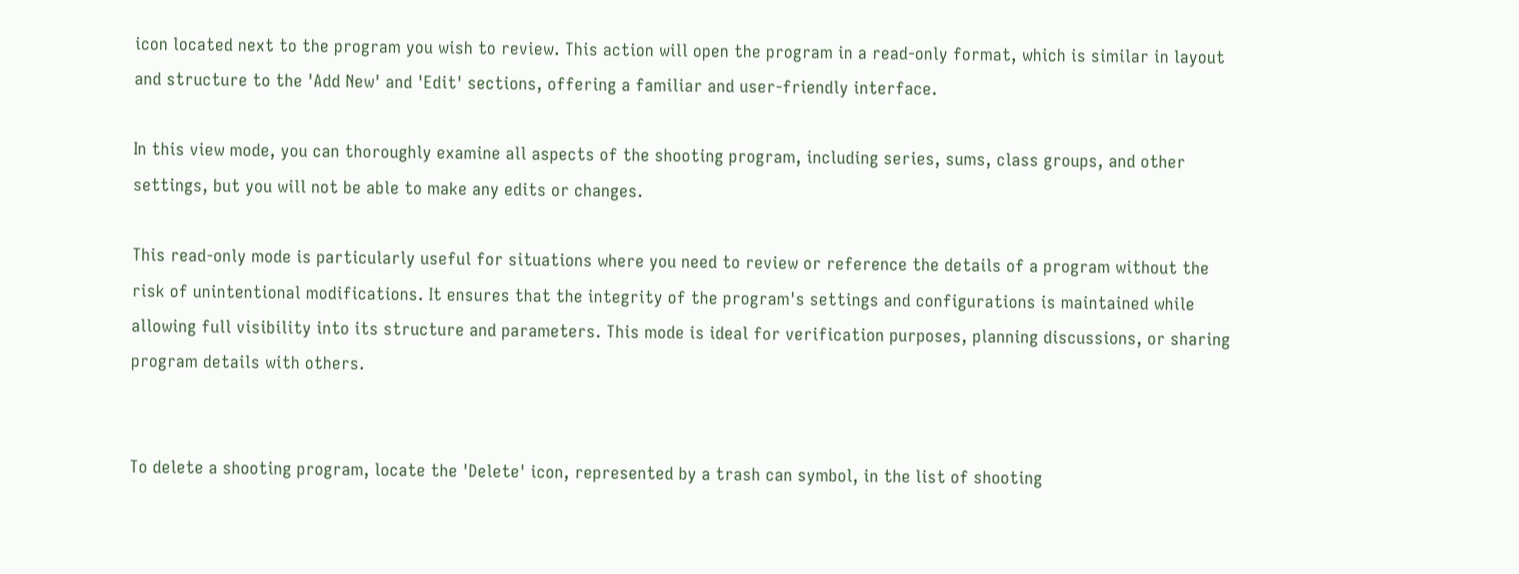icon located next to the program you wish to review. This action will open the program in a read-only format, which is similar in layout and structure to the 'Add New' and 'Edit' sections, offering a familiar and user-friendly interface.

In this view mode, you can thoroughly examine all aspects of the shooting program, including series, sums, class groups, and other settings, but you will not be able to make any edits or changes.

This read-only mode is particularly useful for situations where you need to review or reference the details of a program without the risk of unintentional modifications. It ensures that the integrity of the program's settings and configurations is maintained while allowing full visibility into its structure and parameters. This mode is ideal for verification purposes, planning discussions, or sharing program details with others.


To delete a shooting program, locate the 'Delete' icon, represented by a trash can symbol, in the list of shooting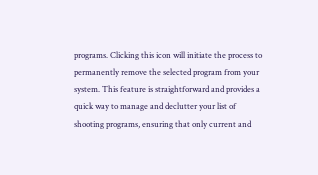programs. Clicking this icon will initiate the process to permanently remove the selected program from your system. This feature is straightforward and provides a quick way to manage and declutter your list of shooting programs, ensuring that only current and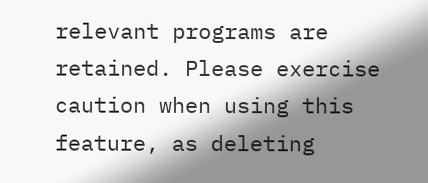relevant programs are retained. Please exercise caution when using this feature, as deleting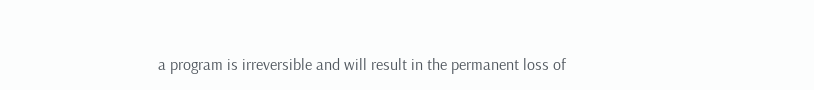a program is irreversible and will result in the permanent loss of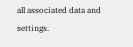all associated data and settings.